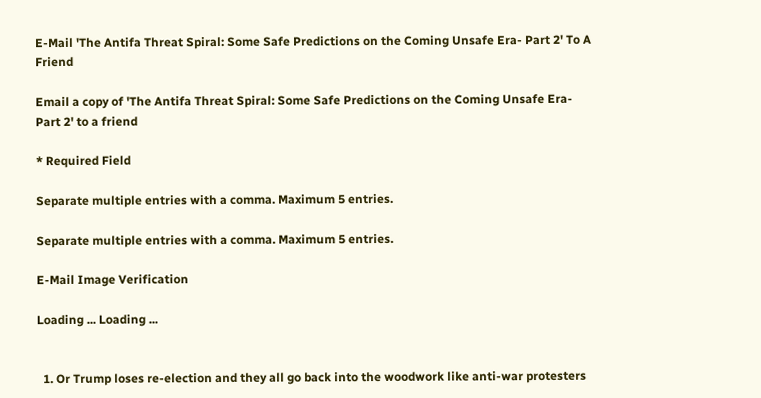E-Mail 'The Antifa Threat Spiral: Some Safe Predictions on the Coming Unsafe Era- Part 2' To A Friend

Email a copy of 'The Antifa Threat Spiral: Some Safe Predictions on the Coming Unsafe Era- Part 2' to a friend

* Required Field

Separate multiple entries with a comma. Maximum 5 entries.

Separate multiple entries with a comma. Maximum 5 entries.

E-Mail Image Verification

Loading ... Loading ...


  1. Or Trump loses re-election and they all go back into the woodwork like anti-war protesters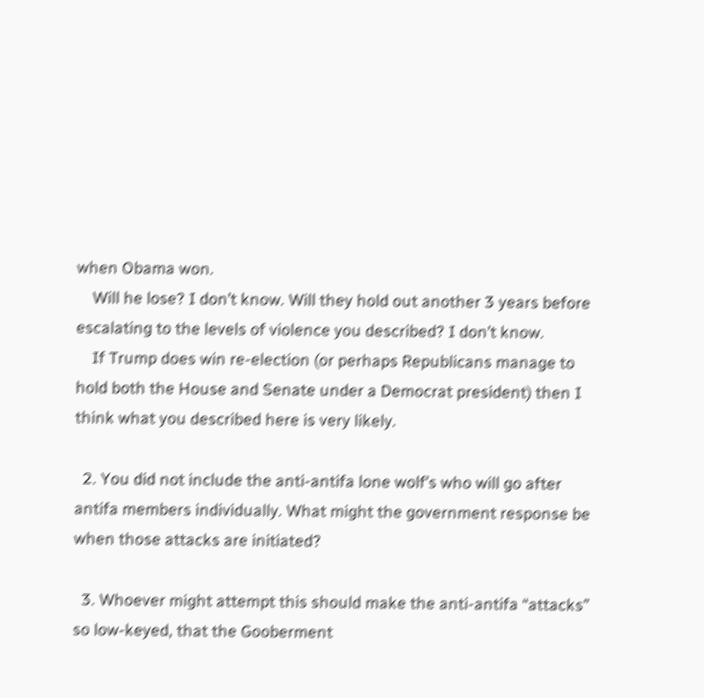when Obama won.
    Will he lose? I don’t know. Will they hold out another 3 years before escalating to the levels of violence you described? I don’t know.
    If Trump does win re-election (or perhaps Republicans manage to hold both the House and Senate under a Democrat president) then I think what you described here is very likely.

  2. You did not include the anti-antifa lone wolf’s who will go after antifa members individually. What might the government response be when those attacks are initiated?

  3. Whoever might attempt this should make the anti-antifa “attacks” so low-keyed, that the Gooberment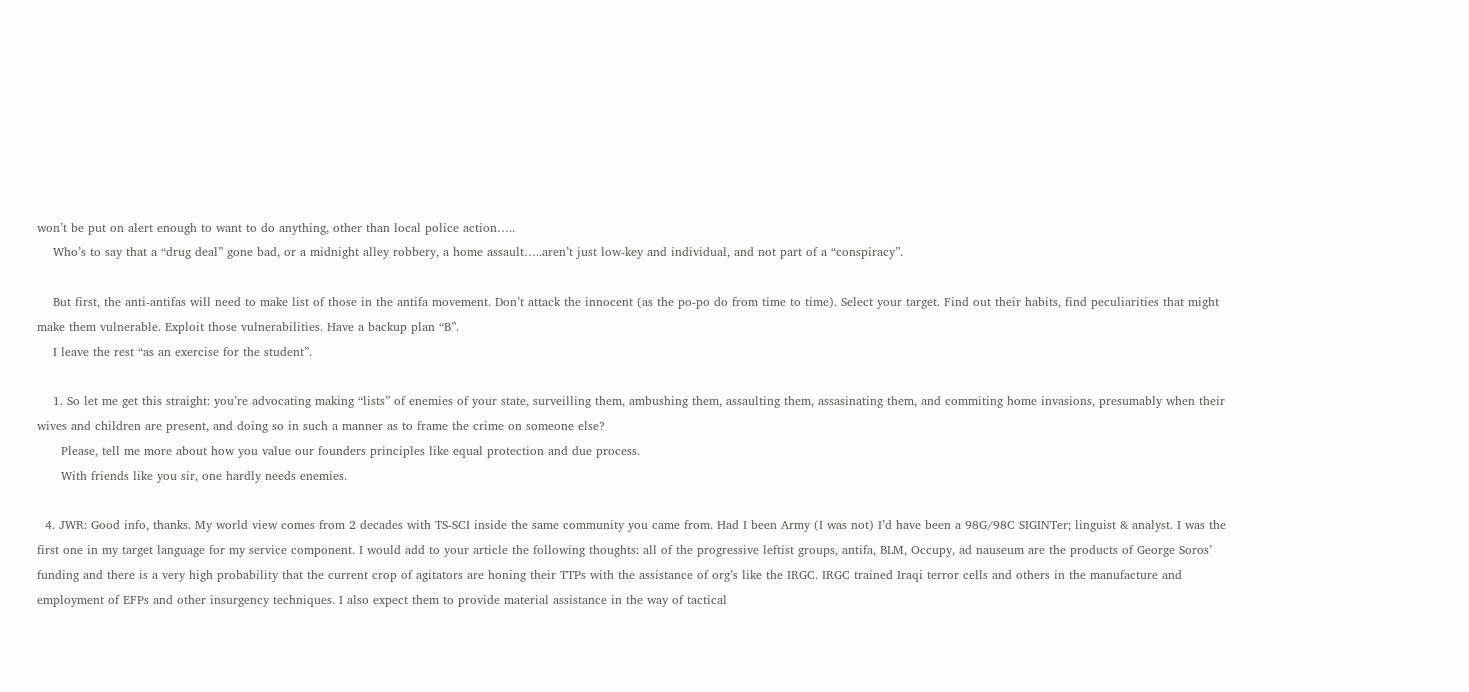won’t be put on alert enough to want to do anything, other than local police action…..
    Who’s to say that a “drug deal” gone bad, or a midnight alley robbery, a home assault…..aren’t just low-key and individual, and not part of a “conspiracy”.

    But first, the anti-antifas will need to make list of those in the antifa movement. Don’t attack the innocent (as the po-po do from time to time). Select your target. Find out their habits, find peculiarities that might make them vulnerable. Exploit those vulnerabilities. Have a backup plan “B”.
    I leave the rest “as an exercise for the student”.

    1. So let me get this straight: you’re advocating making “lists” of enemies of your state, surveilling them, ambushing them, assaulting them, assasinating them, and commiting home invasions, presumably when their wives and children are present, and doing so in such a manner as to frame the crime on someone else?
      Please, tell me more about how you value our founders principles like equal protection and due process.
      With friends like you sir, one hardly needs enemies.

  4. JWR: Good info, thanks. My world view comes from 2 decades with TS-SCI inside the same community you came from. Had I been Army (I was not) I’d have been a 98G/98C SIGINTer; linguist & analyst. I was the first one in my target language for my service component. I would add to your article the following thoughts: all of the progressive leftist groups, antifa, BLM, Occupy, ad nauseum are the products of George Soros’ funding and there is a very high probability that the current crop of agitators are honing their TTPs with the assistance of org’s like the IRGC. IRGC trained Iraqi terror cells and others in the manufacture and employment of EFPs and other insurgency techniques. I also expect them to provide material assistance in the way of tactical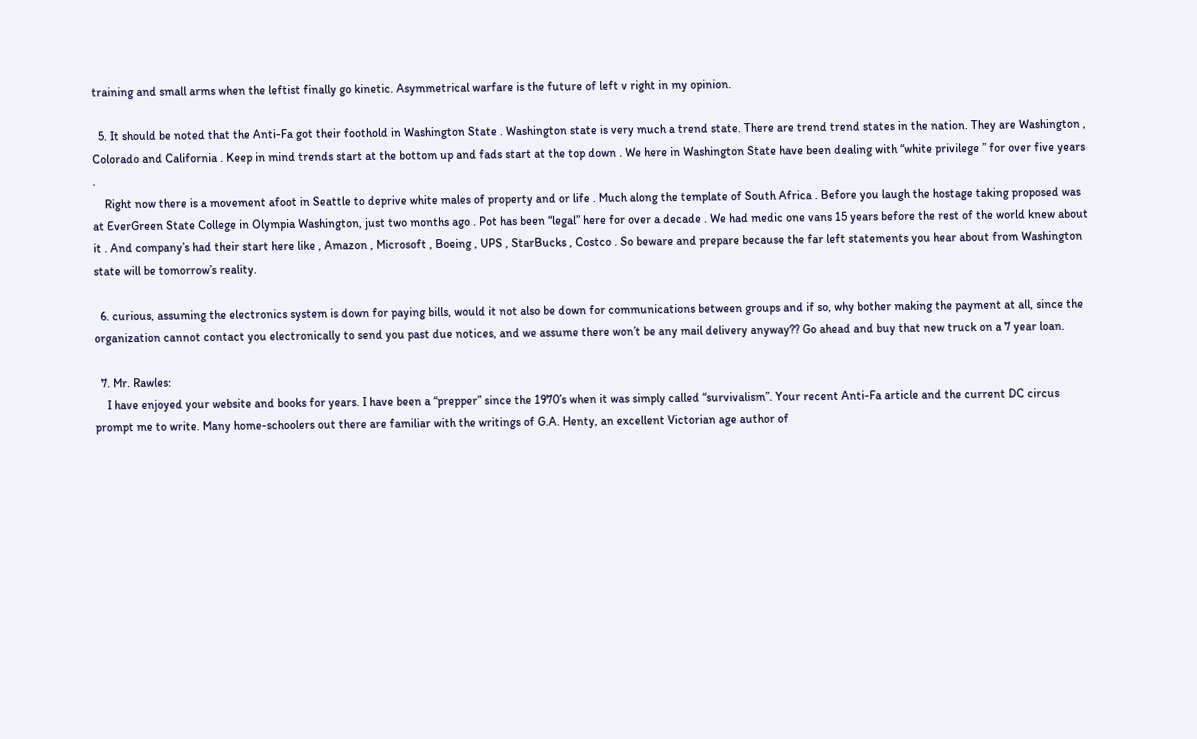training and small arms when the leftist finally go kinetic. Asymmetrical warfare is the future of left v right in my opinion.

  5. It should be noted that the Anti-Fa got their foothold in Washington State . Washington state is very much a trend state. There are trend trend states in the nation. They are Washington , Colorado and California . Keep in mind trends start at the bottom up and fads start at the top down . We here in Washington State have been dealing with “white privilege ” for over five years .
    Right now there is a movement afoot in Seattle to deprive white males of property and or life . Much along the template of South Africa . Before you laugh the hostage taking proposed was at EverGreen State College in Olympia Washington, just two months ago . Pot has been “legal” here for over a decade . We had medic one vans 15 years before the rest of the world knew about it . And company’s had their start here like , Amazon , Microsoft , Boeing , UPS , StarBucks , Costco . So beware and prepare because the far left statements you hear about from Washington state will be tomorrow’s reality.

  6. curious, assuming the electronics system is down for paying bills, would it not also be down for communications between groups and if so, why bother making the payment at all, since the organization cannot contact you electronically to send you past due notices, and we assume there won’t be any mail delivery anyway?? Go ahead and buy that new truck on a 7 year loan.

  7. Mr. Rawles:
    I have enjoyed your website and books for years. I have been a “prepper” since the 1970’s when it was simply called “survivalism”. Your recent Anti-Fa article and the current DC circus prompt me to write. Many home-schoolers out there are familiar with the writings of G.A. Henty, an excellent Victorian age author of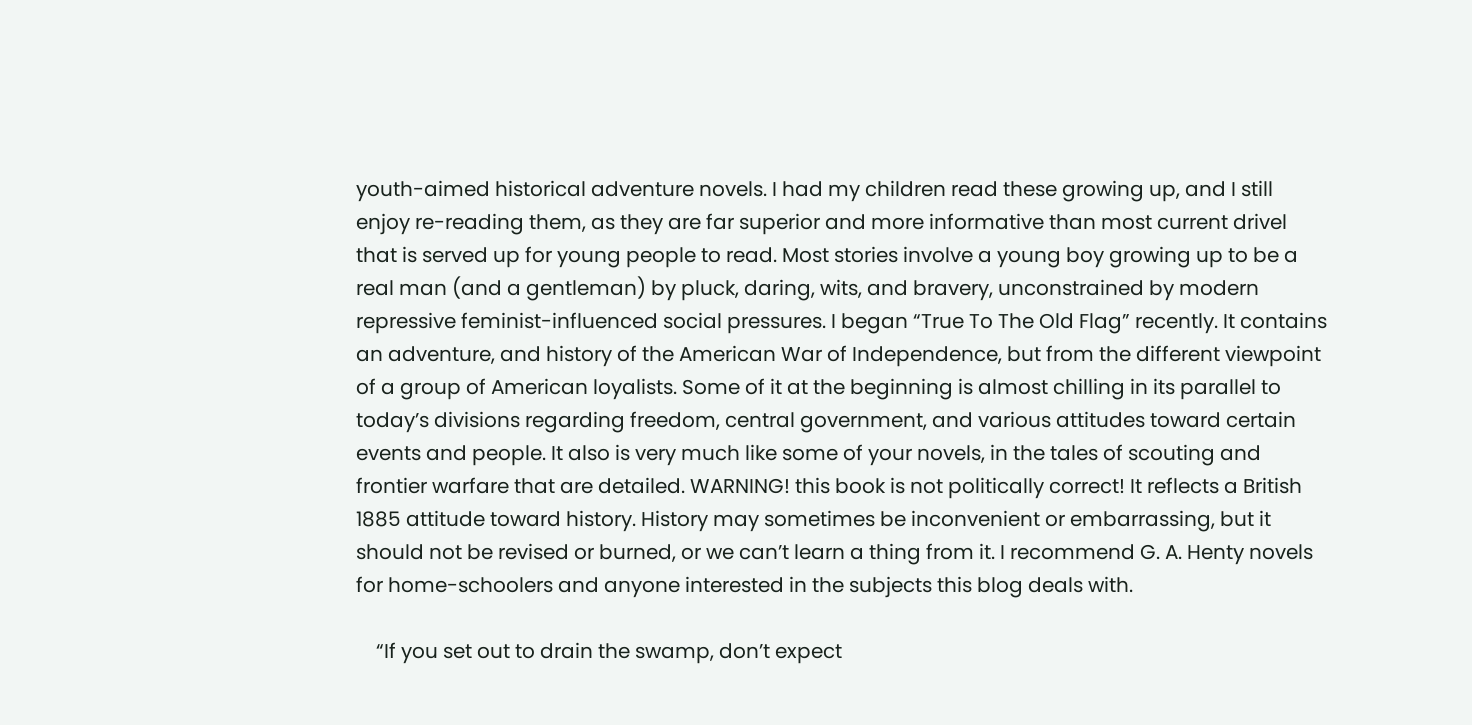youth-aimed historical adventure novels. I had my children read these growing up, and I still enjoy re-reading them, as they are far superior and more informative than most current drivel that is served up for young people to read. Most stories involve a young boy growing up to be a real man (and a gentleman) by pluck, daring, wits, and bravery, unconstrained by modern repressive feminist-influenced social pressures. I began “True To The Old Flag” recently. It contains an adventure, and history of the American War of Independence, but from the different viewpoint of a group of American loyalists. Some of it at the beginning is almost chilling in its parallel to today’s divisions regarding freedom, central government, and various attitudes toward certain events and people. It also is very much like some of your novels, in the tales of scouting and frontier warfare that are detailed. WARNING! this book is not politically correct! It reflects a British 1885 attitude toward history. History may sometimes be inconvenient or embarrassing, but it should not be revised or burned, or we can’t learn a thing from it. I recommend G. A. Henty novels for home-schoolers and anyone interested in the subjects this blog deals with.

    “If you set out to drain the swamp, don’t expect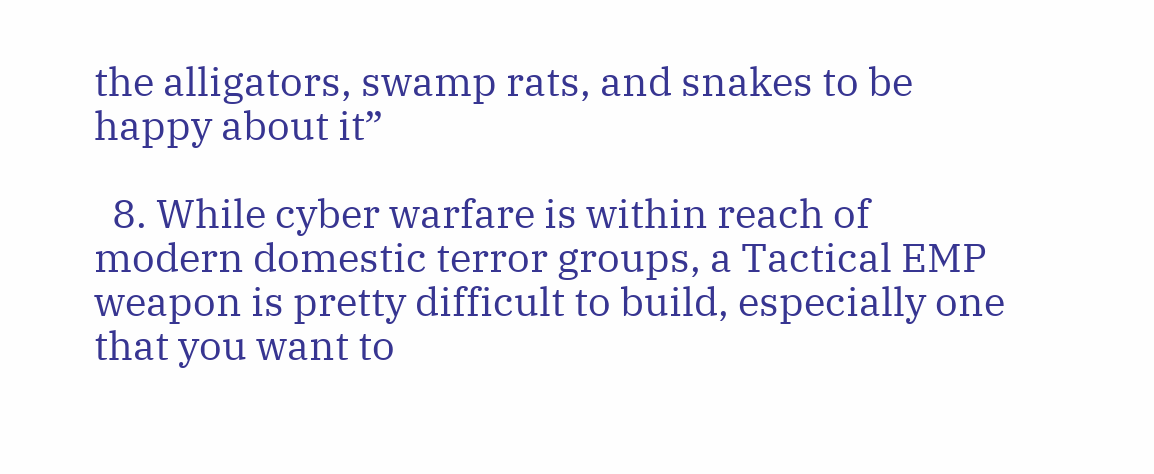the alligators, swamp rats, and snakes to be happy about it”

  8. While cyber warfare is within reach of modern domestic terror groups, a Tactical EMP weapon is pretty difficult to build, especially one that you want to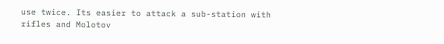use twice. Its easier to attack a sub-station with rifles and Molotov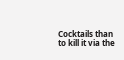Cocktails than to kill it via the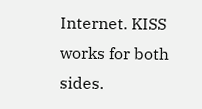Internet. KISS works for both sides.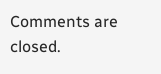Comments are closed.